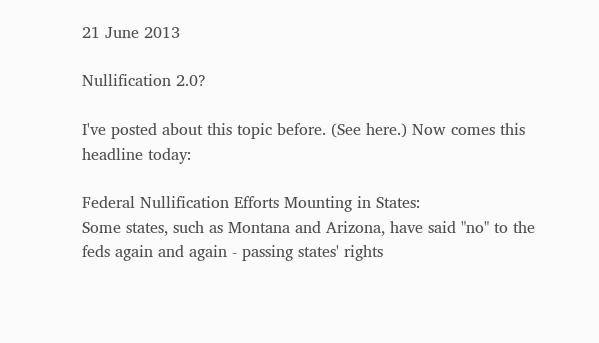21 June 2013

Nullification 2.0?

I've posted about this topic before. (See here.) Now comes this headline today:

Federal Nullification Efforts Mounting in States:
Some states, such as Montana and Arizona, have said "no" to the feds again and again - passing states' rights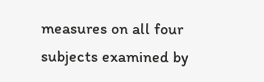measures on all four subjects examined by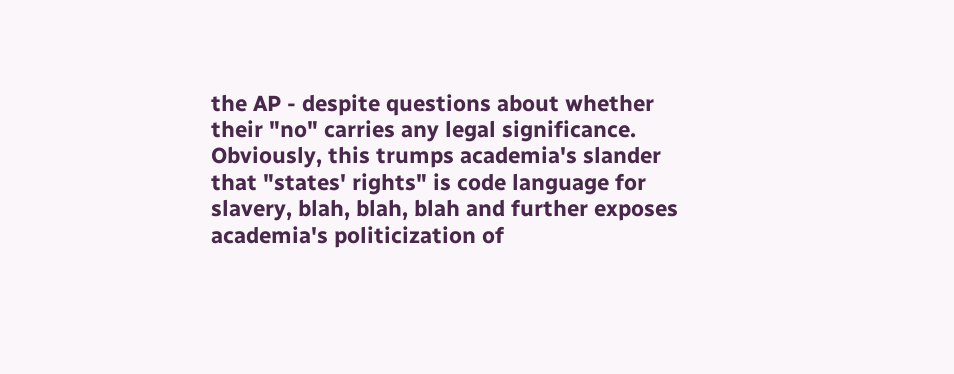the AP - despite questions about whether their "no" carries any legal significance.
Obviously, this trumps academia's slander that "states' rights" is code language for slavery, blah, blah, blah and further exposes academia's politicization of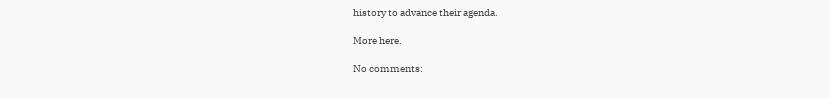history to advance their agenda.

More here.

No comments: